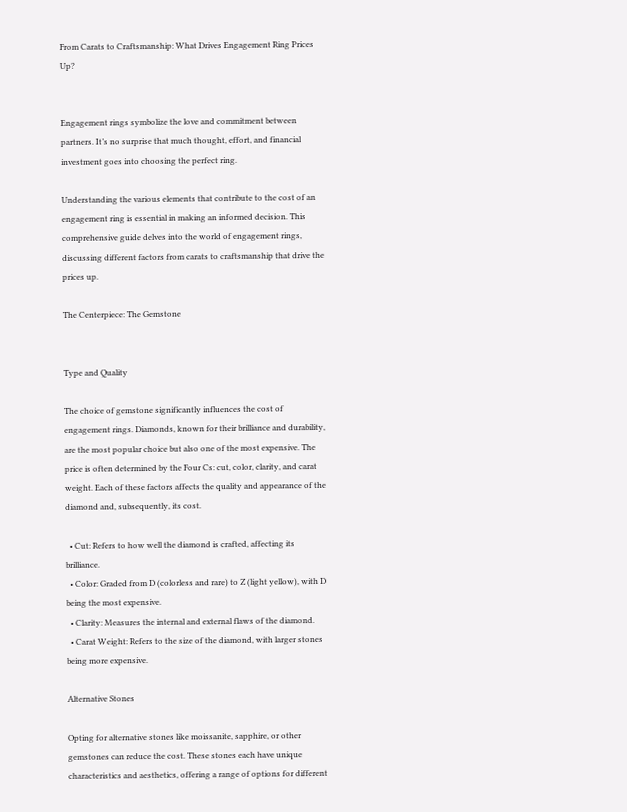From Carats to Craftsmanship: What Drives Engagement Ring Prices Up?


Engagement rings symbolize the love and commitment between partners. It’s no surprise that much thought, effort, and financial investment goes into choosing the perfect ring.

Understanding the various elements that contribute to the cost of an engagement ring is essential in making an informed decision. This comprehensive guide delves into the world of engagement rings, discussing different factors from carats to craftsmanship that drive the prices up.

The Centerpiece: The Gemstone


Type and Quality

The choice of gemstone significantly influences the cost of engagement rings. Diamonds, known for their brilliance and durability, are the most popular choice but also one of the most expensive. The price is often determined by the Four Cs: cut, color, clarity, and carat weight. Each of these factors affects the quality and appearance of the diamond and, subsequently, its cost.

  • Cut: Refers to how well the diamond is crafted, affecting its brilliance.
  • Color: Graded from D (colorless and rare) to Z (light yellow), with D being the most expensive.
  • Clarity: Measures the internal and external flaws of the diamond.
  • Carat Weight: Refers to the size of the diamond, with larger stones being more expensive.

Alternative Stones

Opting for alternative stones like moissanite, sapphire, or other gemstones can reduce the cost. These stones each have unique characteristics and aesthetics, offering a range of options for different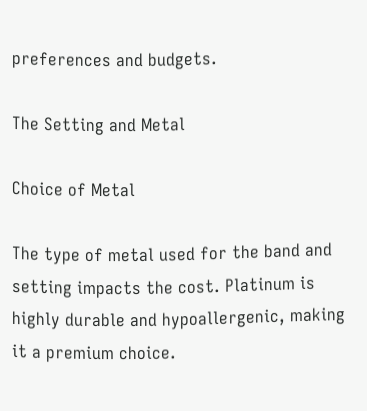preferences and budgets.

The Setting and Metal

Choice of Metal

The type of metal used for the band and setting impacts the cost. Platinum is highly durable and hypoallergenic, making it a premium choice.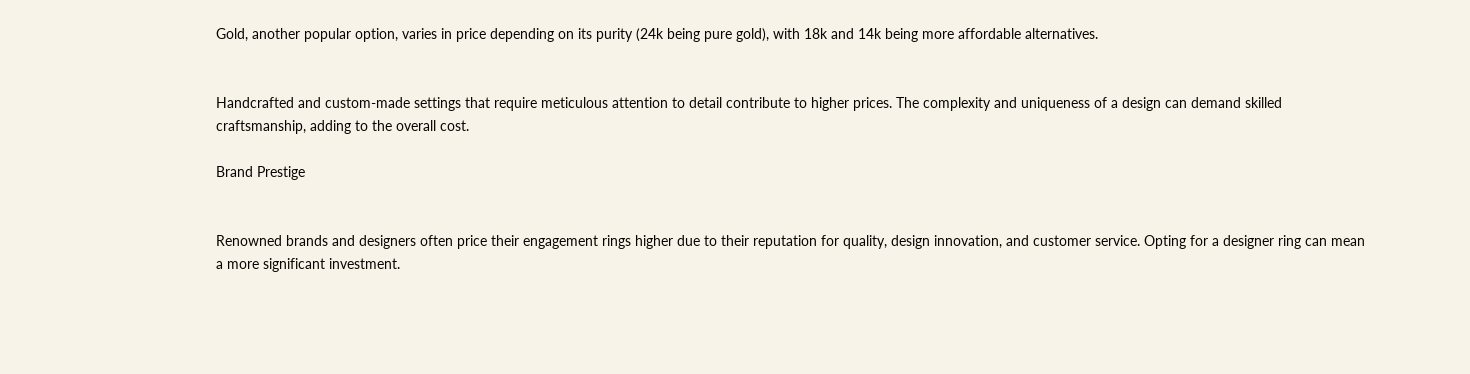Gold, another popular option, varies in price depending on its purity (24k being pure gold), with 18k and 14k being more affordable alternatives.


Handcrafted and custom-made settings that require meticulous attention to detail contribute to higher prices. The complexity and uniqueness of a design can demand skilled craftsmanship, adding to the overall cost.

Brand Prestige


Renowned brands and designers often price their engagement rings higher due to their reputation for quality, design innovation, and customer service. Opting for a designer ring can mean a more significant investment.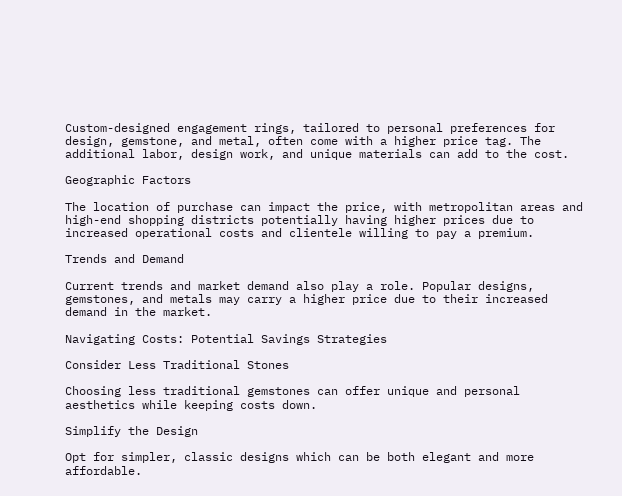Custom-designed engagement rings, tailored to personal preferences for design, gemstone, and metal, often come with a higher price tag. The additional labor, design work, and unique materials can add to the cost.

Geographic Factors

The location of purchase can impact the price, with metropolitan areas and high-end shopping districts potentially having higher prices due to increased operational costs and clientele willing to pay a premium.

Trends and Demand

Current trends and market demand also play a role. Popular designs, gemstones, and metals may carry a higher price due to their increased demand in the market.

Navigating Costs: Potential Savings Strategies

Consider Less Traditional Stones

Choosing less traditional gemstones can offer unique and personal aesthetics while keeping costs down.

Simplify the Design

Opt for simpler, classic designs which can be both elegant and more affordable.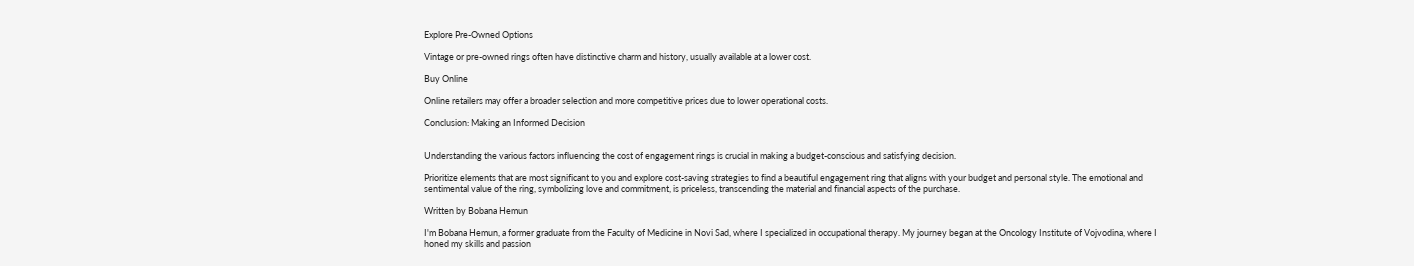Explore Pre-Owned Options

Vintage or pre-owned rings often have distinctive charm and history, usually available at a lower cost.

Buy Online

Online retailers may offer a broader selection and more competitive prices due to lower operational costs.

Conclusion: Making an Informed Decision


Understanding the various factors influencing the cost of engagement rings is crucial in making a budget-conscious and satisfying decision.

Prioritize elements that are most significant to you and explore cost-saving strategies to find a beautiful engagement ring that aligns with your budget and personal style. The emotional and sentimental value of the ring, symbolizing love and commitment, is priceless, transcending the material and financial aspects of the purchase.

Written by Bobana Hemun

I'm Bobana Hemun, a former graduate from the Faculty of Medicine in Novi Sad, where I specialized in occupational therapy. My journey began at the Oncology Institute of Vojvodina, where I honed my skills and passion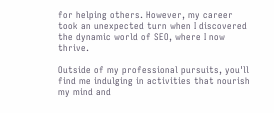for helping others. However, my career took an unexpected turn when I discovered the dynamic world of SEO, where I now thrive.

Outside of my professional pursuits, you'll find me indulging in activities that nourish my mind and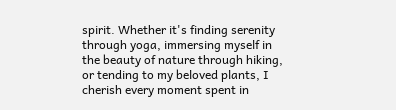spirit. Whether it's finding serenity through yoga, immersing myself in the beauty of nature through hiking, or tending to my beloved plants, I cherish every moment spent in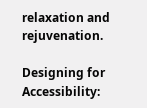relaxation and rejuvenation.

Designing for Accessibility: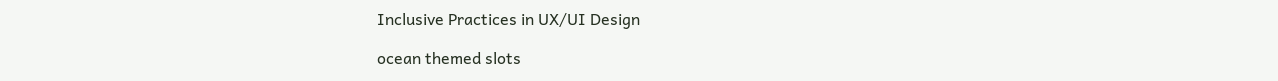Inclusive Practices in UX/UI Design

ocean themed slots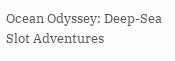Ocean Odyssey: Deep-Sea Slot Adventures